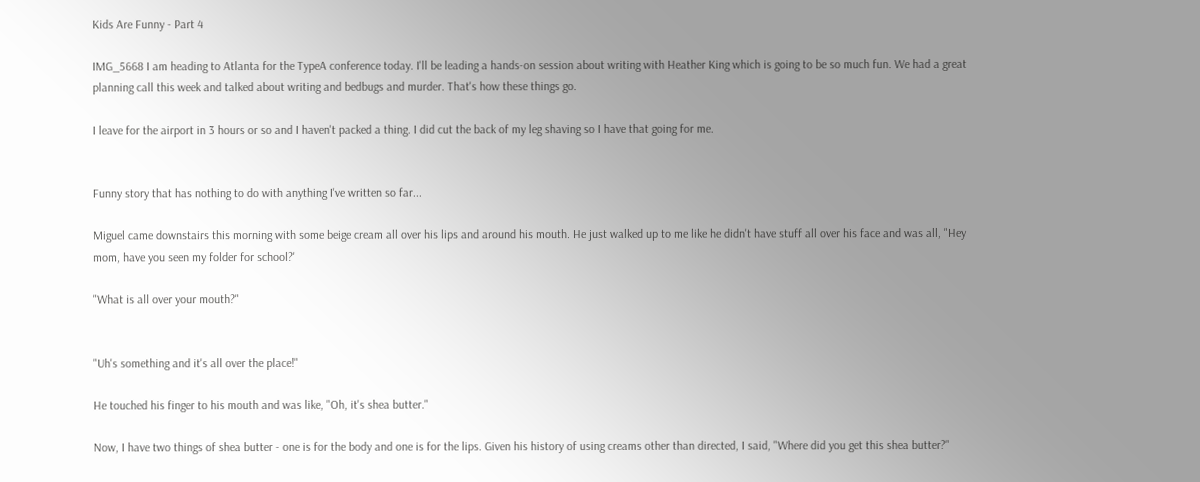Kids Are Funny - Part 4

IMG_5668 I am heading to Atlanta for the TypeA conference today. I'll be leading a hands-on session about writing with Heather King which is going to be so much fun. We had a great planning call this week and talked about writing and bedbugs and murder. That's how these things go.

I leave for the airport in 3 hours or so and I haven't packed a thing. I did cut the back of my leg shaving so I have that going for me.


Funny story that has nothing to do with anything I've written so far...

Miguel came downstairs this morning with some beige cream all over his lips and around his mouth. He just walked up to me like he didn't have stuff all over his face and was all, "Hey mom, have you seen my folder for school?'

"What is all over your mouth?"


"Uh's something and it's all over the place!"

He touched his finger to his mouth and was like, "Oh, it's shea butter."

Now, I have two things of shea butter - one is for the body and one is for the lips. Given his history of using creams other than directed, I said, "Where did you get this shea butter?"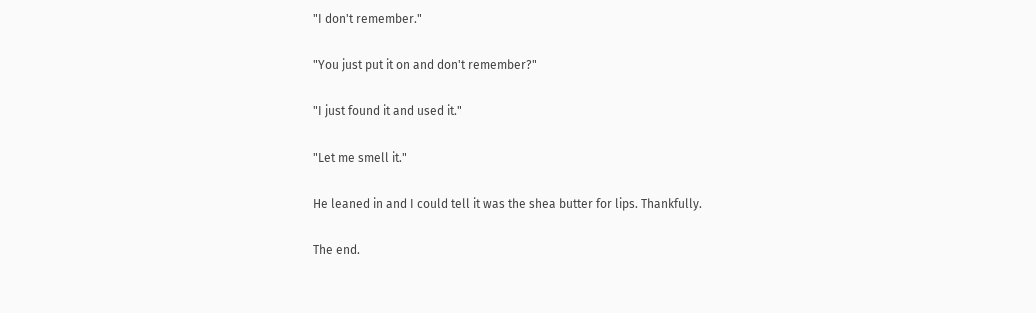"I don't remember."

"You just put it on and don't remember?"

"I just found it and used it."

"Let me smell it."

He leaned in and I could tell it was the shea butter for lips. Thankfully.

The end.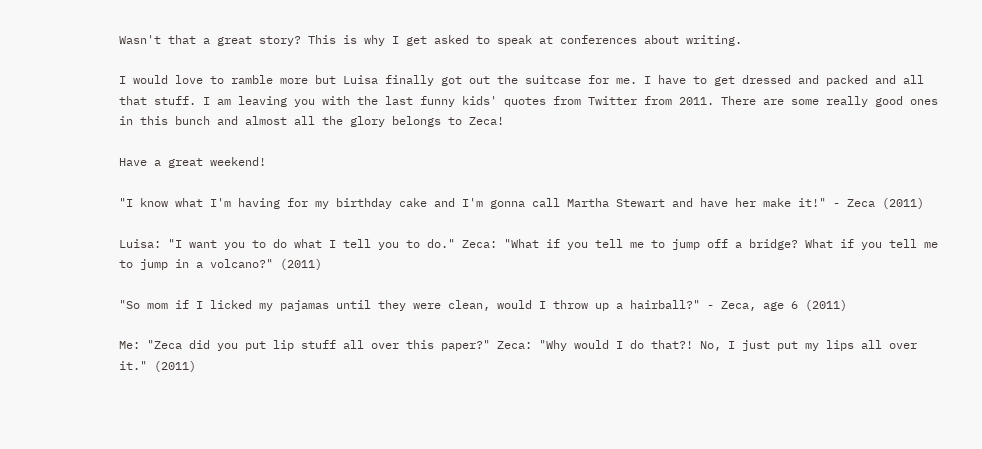Wasn't that a great story? This is why I get asked to speak at conferences about writing.

I would love to ramble more but Luisa finally got out the suitcase for me. I have to get dressed and packed and all that stuff. I am leaving you with the last funny kids' quotes from Twitter from 2011. There are some really good ones in this bunch and almost all the glory belongs to Zeca!

Have a great weekend!

"I know what I'm having for my birthday cake and I'm gonna call Martha Stewart and have her make it!" - Zeca (2011)

Luisa: "I want you to do what I tell you to do." Zeca: "What if you tell me to jump off a bridge? What if you tell me to jump in a volcano?" (2011)

"So mom if I licked my pajamas until they were clean, would I throw up a hairball?" - Zeca, age 6 (2011)

Me: "Zeca did you put lip stuff all over this paper?" Zeca: "Why would I do that?! No, I just put my lips all over it." (2011)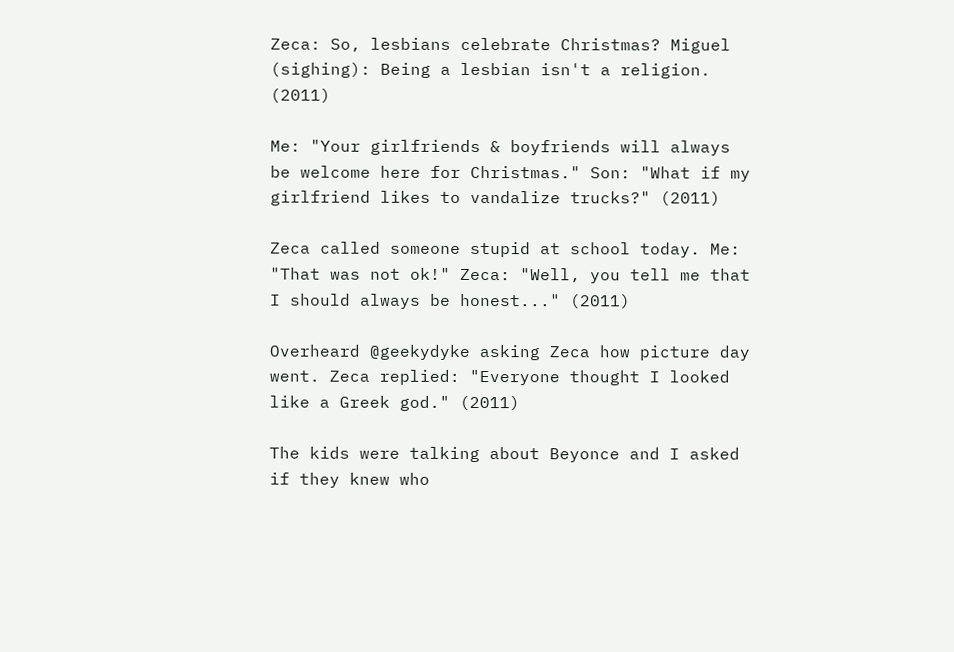Zeca: So, lesbians celebrate Christmas? Miguel (sighing): Being a lesbian isn't a religion. (2011)

Me: "Your girlfriends & boyfriends will always be welcome here for Christmas." Son: "What if my girlfriend likes to vandalize trucks?" (2011)

Zeca called someone stupid at school today. Me: "That was not ok!" Zeca: "Well, you tell me that I should always be honest..." (2011)

Overheard @geekydyke asking Zeca how picture day went. Zeca replied: "Everyone thought I looked like a Greek god." (2011)

The kids were talking about Beyonce and I asked if they knew who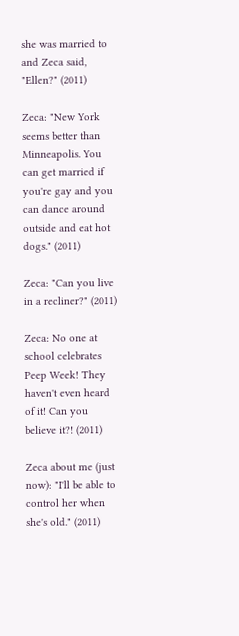she was married to and Zeca said, "Ellen?" (2011)

Zeca: "New York seems better than Minneapolis. You can get married if you're gay and you can dance around outside and eat hot dogs." (2011)

Zeca: "Can you live in a recliner?" (2011)

Zeca: No one at school celebrates Peep Week! They haven't even heard of it! Can you believe it?! (2011)

Zeca about me (just now): "I'll be able to control her when she's old." (2011)